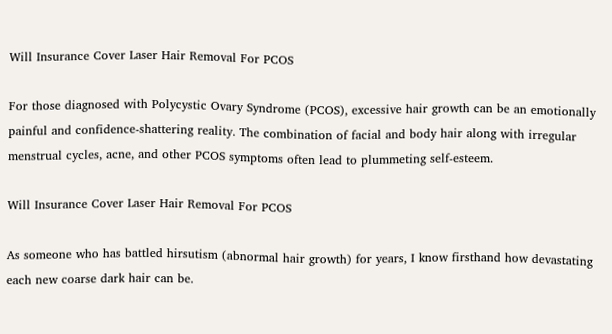Will Insurance Cover Laser Hair Removal For PCOS

For those diagnosed with Polycystic Ovary Syndrome (PCOS), excessive hair growth can be an emotionally painful and confidence-shattering reality. The combination of facial and body hair along with irregular menstrual cycles, acne, and other PCOS symptoms often lead to plummeting self-esteem.

Will Insurance Cover Laser Hair Removal For PCOS

As someone who has battled hirsutism (abnormal hair growth) for years, I know firsthand how devastating each new coarse dark hair can be.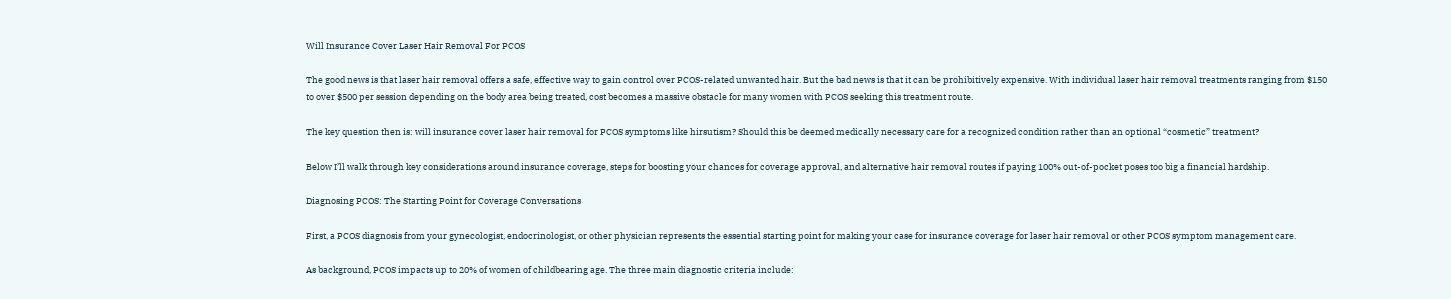Will Insurance Cover Laser Hair Removal For PCOS

The good news is that laser hair removal offers a safe, effective way to gain control over PCOS-related unwanted hair. But the bad news is that it can be prohibitively expensive. With individual laser hair removal treatments ranging from $150 to over $500 per session depending on the body area being treated, cost becomes a massive obstacle for many women with PCOS seeking this treatment route.

The key question then is: will insurance cover laser hair removal for PCOS symptoms like hirsutism? Should this be deemed medically necessary care for a recognized condition rather than an optional “cosmetic” treatment?

Below I’ll walk through key considerations around insurance coverage, steps for boosting your chances for coverage approval, and alternative hair removal routes if paying 100% out-of-pocket poses too big a financial hardship.

Diagnosing PCOS: The Starting Point for Coverage Conversations

First, a PCOS diagnosis from your gynecologist, endocrinologist, or other physician represents the essential starting point for making your case for insurance coverage for laser hair removal or other PCOS symptom management care.

As background, PCOS impacts up to 20% of women of childbearing age. The three main diagnostic criteria include: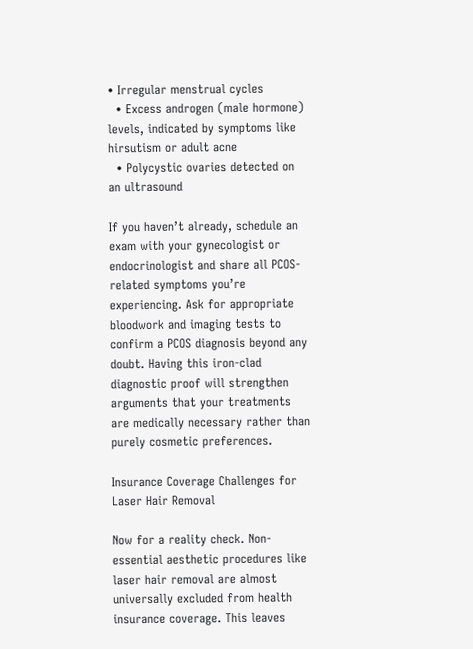• Irregular menstrual cycles
  • Excess androgen (male hormone) levels, indicated by symptoms like hirsutism or adult acne
  • Polycystic ovaries detected on an ultrasound

If you haven’t already, schedule an exam with your gynecologist or endocrinologist and share all PCOS-related symptoms you’re experiencing. Ask for appropriate bloodwork and imaging tests to confirm a PCOS diagnosis beyond any doubt. Having this iron-clad diagnostic proof will strengthen arguments that your treatments are medically necessary rather than purely cosmetic preferences.

Insurance Coverage Challenges for Laser Hair Removal

Now for a reality check. Non-essential aesthetic procedures like laser hair removal are almost universally excluded from health insurance coverage. This leaves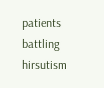patients battling hirsutism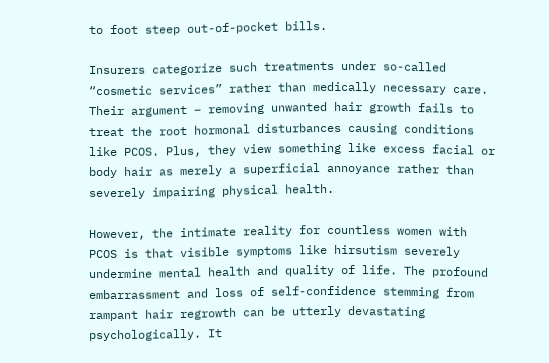to foot steep out-of-pocket bills.

Insurers categorize such treatments under so-called “cosmetic services” rather than medically necessary care. Their argument – removing unwanted hair growth fails to treat the root hormonal disturbances causing conditions like PCOS. Plus, they view something like excess facial or body hair as merely a superficial annoyance rather than severely impairing physical health.

However, the intimate reality for countless women with PCOS is that visible symptoms like hirsutism severely undermine mental health and quality of life. The profound embarrassment and loss of self-confidence stemming from rampant hair regrowth can be utterly devastating psychologically. It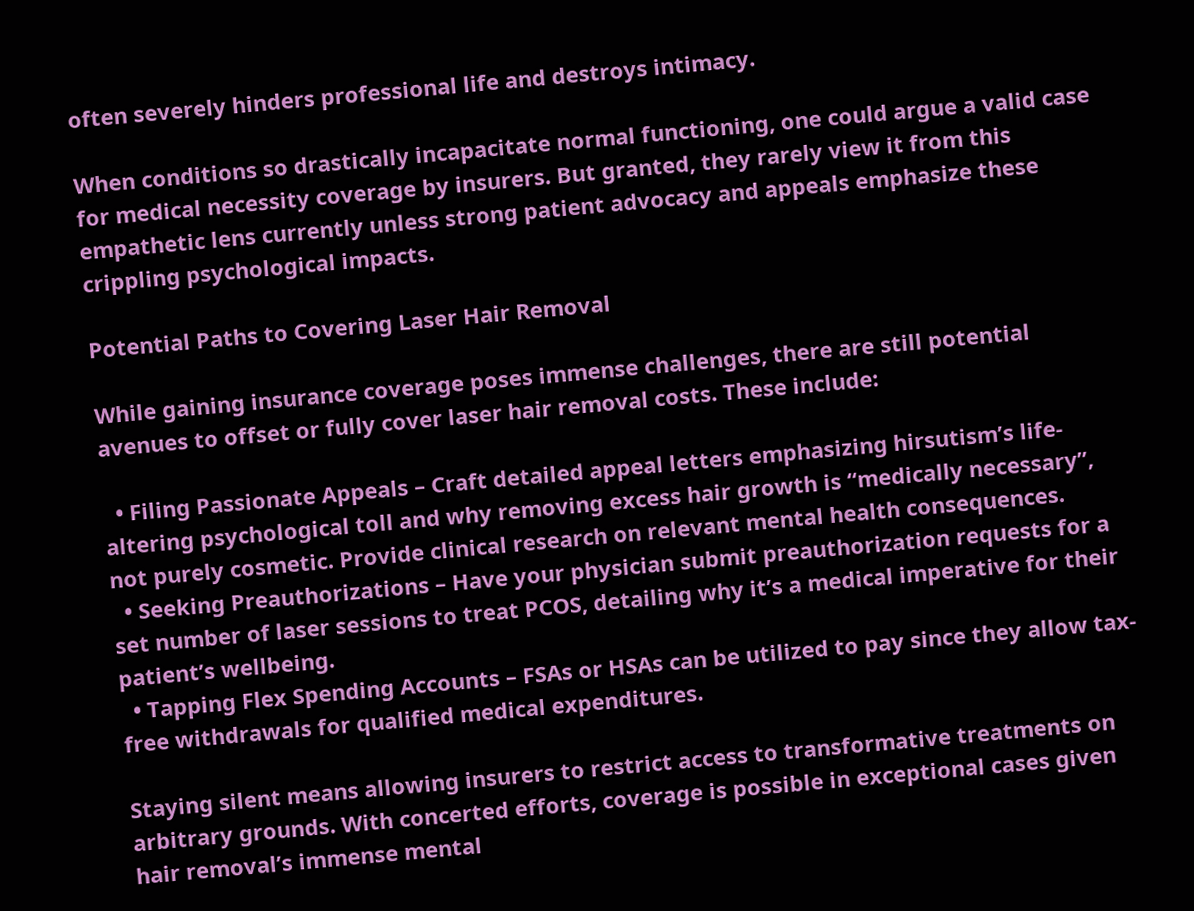often severely hinders professional life and destroys intimacy.

When conditions so drastically incapacitate normal functioning, one could argue a valid case for medical necessity coverage by insurers. But granted, they rarely view it from this empathetic lens currently unless strong patient advocacy and appeals emphasize these crippling psychological impacts.

Potential Paths to Covering Laser Hair Removal

While gaining insurance coverage poses immense challenges, there are still potential avenues to offset or fully cover laser hair removal costs. These include:

  • Filing Passionate Appeals – Craft detailed appeal letters emphasizing hirsutism’s life-altering psychological toll and why removing excess hair growth is “medically necessary”, not purely cosmetic. Provide clinical research on relevant mental health consequences.
  • Seeking Preauthorizations – Have your physician submit preauthorization requests for a set number of laser sessions to treat PCOS, detailing why it’s a medical imperative for their patient’s wellbeing.
  • Tapping Flex Spending Accounts – FSAs or HSAs can be utilized to pay since they allow tax-free withdrawals for qualified medical expenditures.

Staying silent means allowing insurers to restrict access to transformative treatments on arbitrary grounds. With concerted efforts, coverage is possible in exceptional cases given hair removal’s immense mental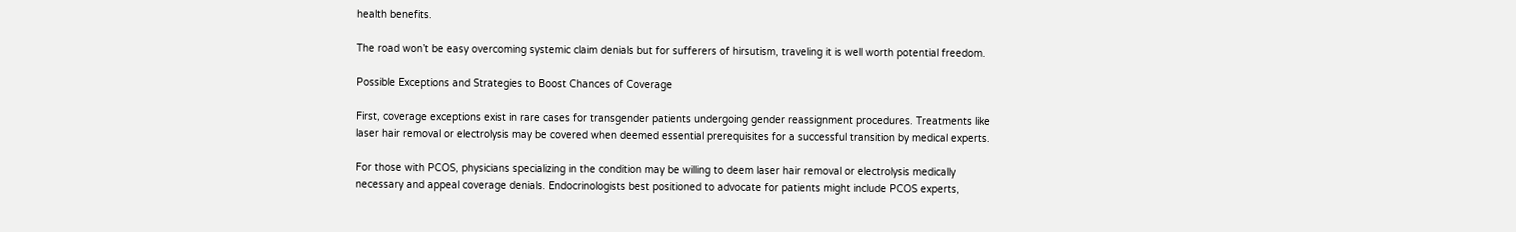health benefits.

The road won’t be easy overcoming systemic claim denials but for sufferers of hirsutism, traveling it is well worth potential freedom.

Possible Exceptions and Strategies to Boost Chances of Coverage

First, coverage exceptions exist in rare cases for transgender patients undergoing gender reassignment procedures. Treatments like laser hair removal or electrolysis may be covered when deemed essential prerequisites for a successful transition by medical experts.

For those with PCOS, physicians specializing in the condition may be willing to deem laser hair removal or electrolysis medically necessary and appeal coverage denials. Endocrinologists best positioned to advocate for patients might include PCOS experts,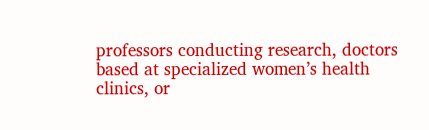professors conducting research, doctors based at specialized women’s health clinics, or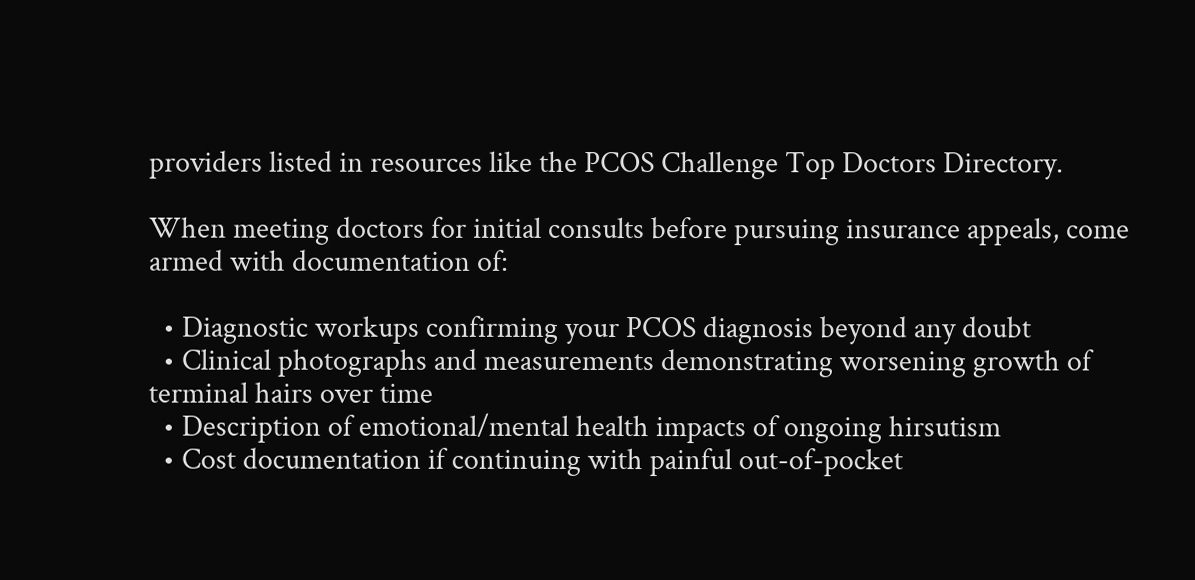providers listed in resources like the PCOS Challenge Top Doctors Directory.

When meeting doctors for initial consults before pursuing insurance appeals, come armed with documentation of:

  • Diagnostic workups confirming your PCOS diagnosis beyond any doubt
  • Clinical photographs and measurements demonstrating worsening growth of terminal hairs over time
  • Description of emotional/mental health impacts of ongoing hirsutism
  • Cost documentation if continuing with painful out-of-pocket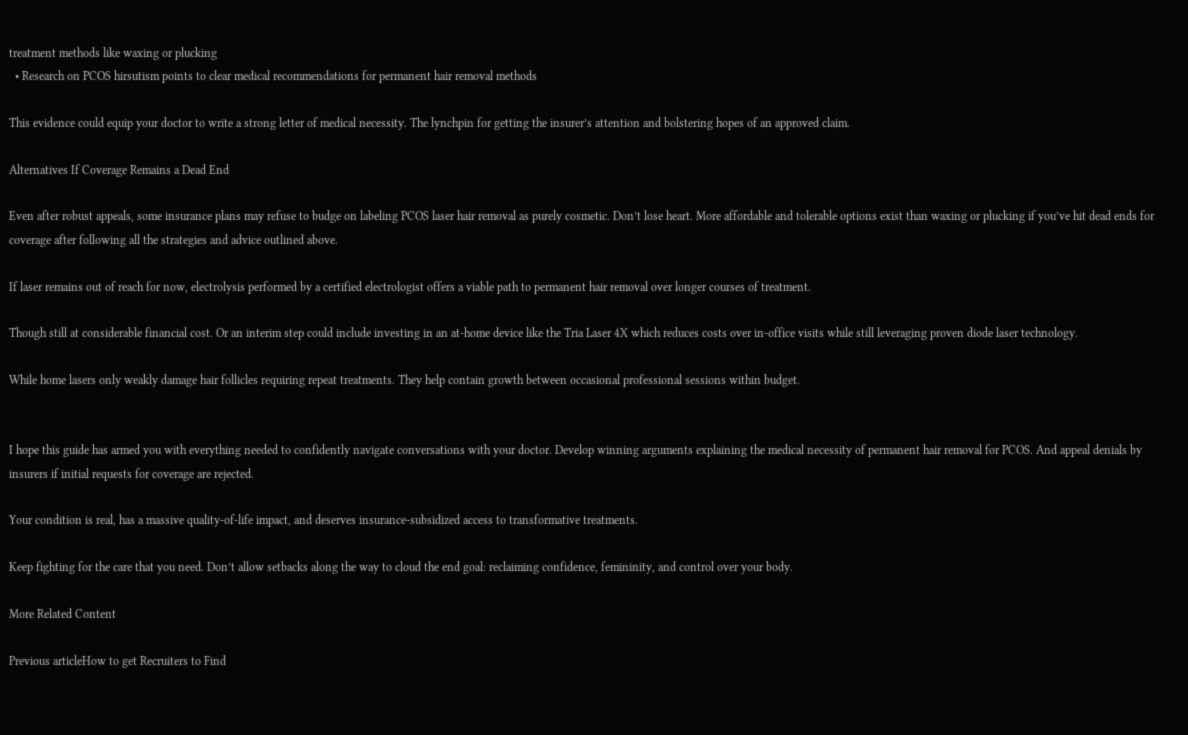treatment methods like waxing or plucking
  • Research on PCOS hirsutism points to clear medical recommendations for permanent hair removal methods

This evidence could equip your doctor to write a strong letter of medical necessity. The lynchpin for getting the insurer’s attention and bolstering hopes of an approved claim.

Alternatives If Coverage Remains a Dead End

Even after robust appeals, some insurance plans may refuse to budge on labeling PCOS laser hair removal as purely cosmetic. Don’t lose heart. More affordable and tolerable options exist than waxing or plucking if you’ve hit dead ends for coverage after following all the strategies and advice outlined above.

If laser remains out of reach for now, electrolysis performed by a certified electrologist offers a viable path to permanent hair removal over longer courses of treatment.

Though still at considerable financial cost. Or an interim step could include investing in an at-home device like the Tria Laser 4X which reduces costs over in-office visits while still leveraging proven diode laser technology.

While home lasers only weakly damage hair follicles requiring repeat treatments. They help contain growth between occasional professional sessions within budget.


I hope this guide has armed you with everything needed to confidently navigate conversations with your doctor. Develop winning arguments explaining the medical necessity of permanent hair removal for PCOS. And appeal denials by insurers if initial requests for coverage are rejected.

Your condition is real, has a massive quality-of-life impact, and deserves insurance-subsidized access to transformative treatments.

Keep fighting for the care that you need. Don’t allow setbacks along the way to cloud the end goal: reclaiming confidence, femininity, and control over your body.

More Related Content

Previous articleHow to get Recruiters to Find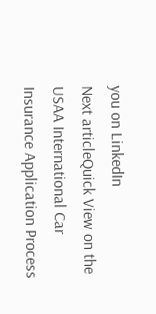you on LinkedIn
Next articleQuick View on the USAA International Car Insurance Application Process